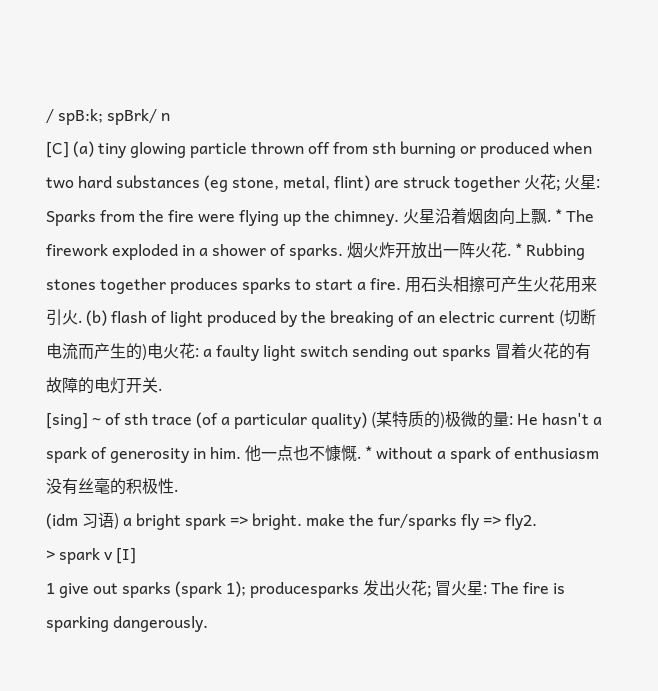/ spB:k; spBrk/ n
[C] (a) tiny glowing particle thrown off from sth burning or produced when two hard substances (eg stone, metal, flint) are struck together 火花; 火星: Sparks from the fire were flying up the chimney. 火星沿着烟囱向上飘. * The firework exploded in a shower of sparks. 烟火炸开放出一阵火花. * Rubbing stones together produces sparks to start a fire. 用石头相擦可产生火花用来引火. (b) flash of light produced by the breaking of an electric current (切断电流而产生的)电火花: a faulty light switch sending out sparks 冒着火花的有故障的电灯开关.
[sing] ~ of sth trace (of a particular quality) (某特质的)极微的量: He hasn't a spark of generosity in him. 他一点也不慷慨. * without a spark of enthusiasm 没有丝毫的积极性.
(idm 习语) a bright spark => bright. make the fur/sparks fly => fly2.
> spark v [I]
1 give out sparks (spark 1); producesparks 发出火花; 冒火星: The fire is sparking dangerously.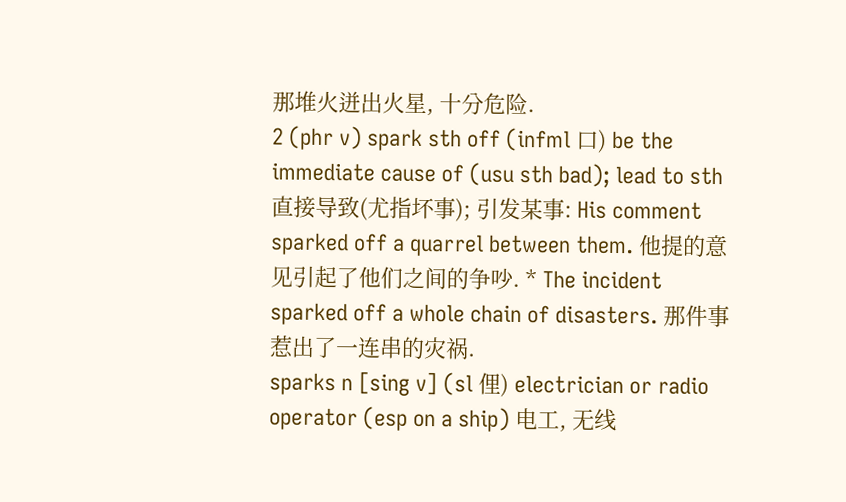那堆火迸出火星, 十分危险.
2 (phr v) spark sth off (infml 口) be the immediate cause of (usu sth bad); lead to sth 直接导致(尤指坏事); 引发某事: His comment sparked off a quarrel between them. 他提的意见引起了他们之间的争吵. * The incident sparked off a whole chain of disasters. 那件事惹出了一连串的灾祸.
sparks n [sing v] (sl 俚) electrician or radio operator (esp on a ship) 电工, 无线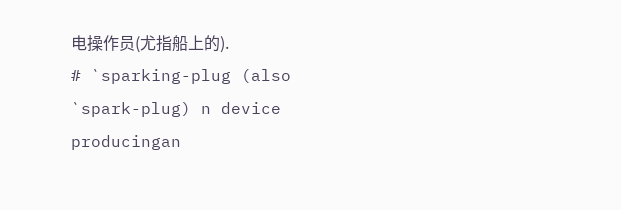电操作员(尤指船上的).
# `sparking-plug (also `spark-plug) n device producingan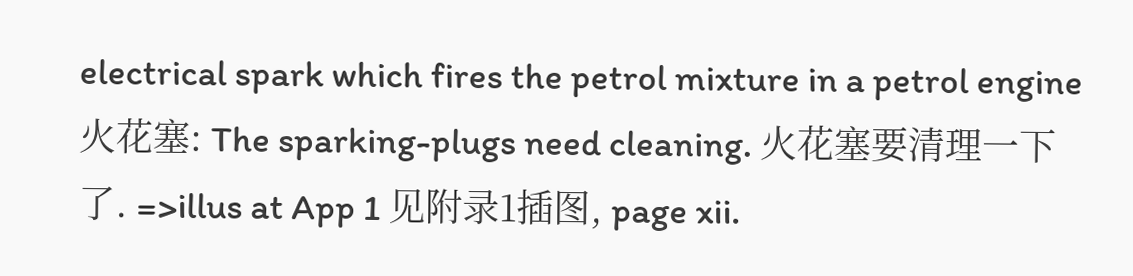electrical spark which fires the petrol mixture in a petrol engine 火花塞: The sparking-plugs need cleaning. 火花塞要清理一下了. =>illus at App 1 见附录1插图, page xii.